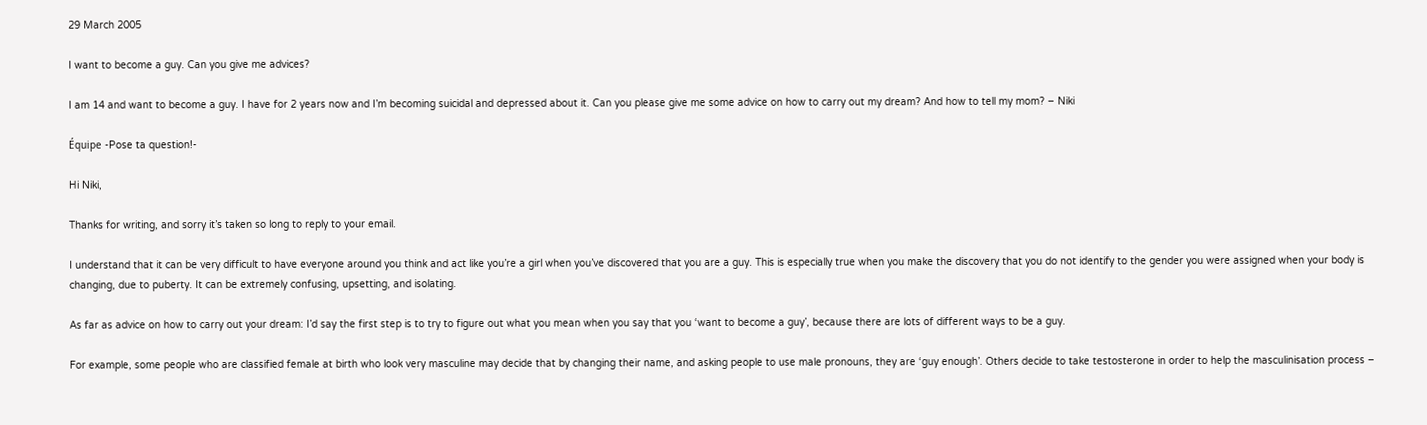29 March 2005

I want to become a guy. Can you give me advices?

I am 14 and want to become a guy. I have for 2 years now and I’m becoming suicidal and depressed about it. Can you please give me some advice on how to carry out my dream? And how to tell my mom? – Niki

Équipe -Pose ta question!-

Hi Niki,

Thanks for writing, and sorry it’s taken so long to reply to your email.

I understand that it can be very difficult to have everyone around you think and act like you’re a girl when you’ve discovered that you are a guy. This is especially true when you make the discovery that you do not identify to the gender you were assigned when your body is changing, due to puberty. It can be extremely confusing, upsetting, and isolating.

As far as advice on how to carry out your dream: I’d say the first step is to try to figure out what you mean when you say that you ‘want to become a guy’, because there are lots of different ways to be a guy.

For example, some people who are classified female at birth who look very masculine may decide that by changing their name, and asking people to use male pronouns, they are ‘guy enough’. Others decide to take testosterone in order to help the masculinisation process –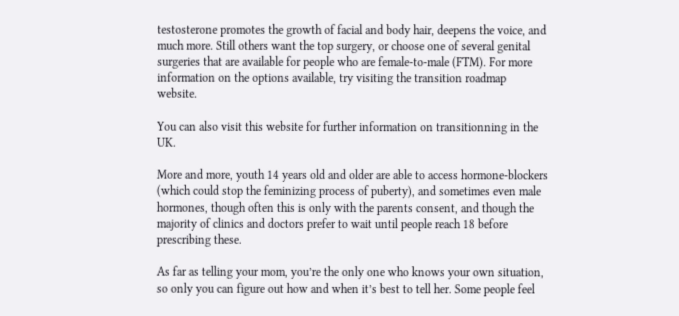testosterone promotes the growth of facial and body hair, deepens the voice, and much more. Still others want the top surgery, or choose one of several genital surgeries that are available for people who are female-to-male (FTM). For more information on the options available, try visiting the transition roadmap website.

You can also visit this website for further information on transitionning in the UK.

More and more, youth 14 years old and older are able to access hormone-blockers (which could stop the feminizing process of puberty), and sometimes even male hormones, though often this is only with the parents consent, and though the majority of clinics and doctors prefer to wait until people reach 18 before prescribing these.

As far as telling your mom, you’re the only one who knows your own situation, so only you can figure out how and when it’s best to tell her. Some people feel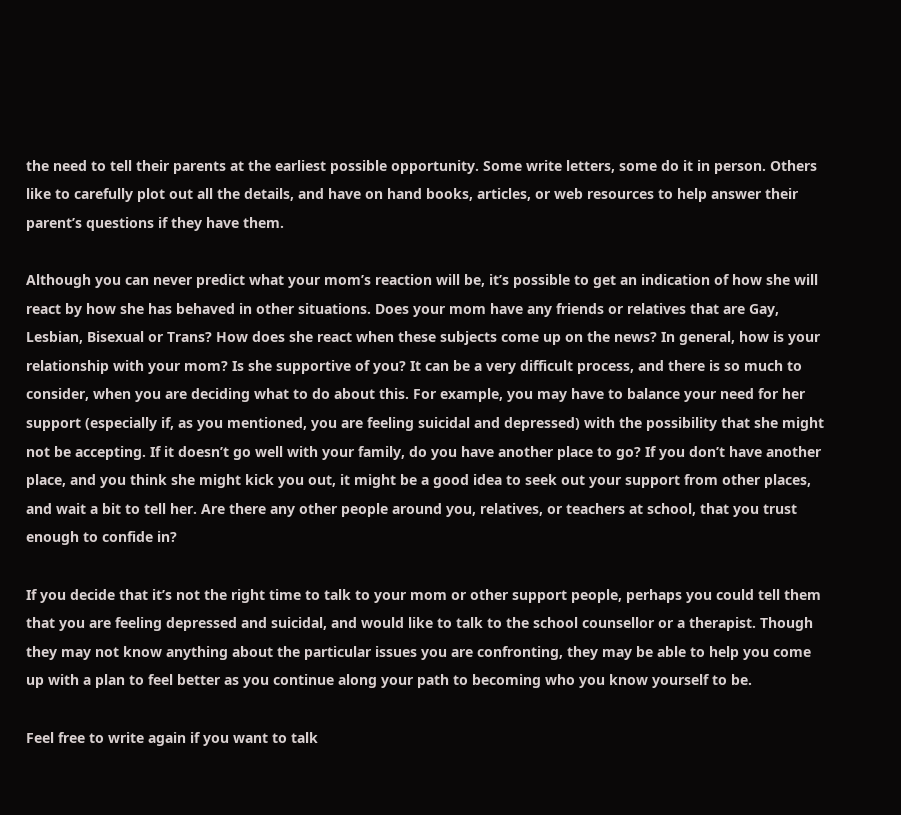the need to tell their parents at the earliest possible opportunity. Some write letters, some do it in person. Others like to carefully plot out all the details, and have on hand books, articles, or web resources to help answer their parent’s questions if they have them.

Although you can never predict what your mom’s reaction will be, it’s possible to get an indication of how she will react by how she has behaved in other situations. Does your mom have any friends or relatives that are Gay, Lesbian, Bisexual or Trans? How does she react when these subjects come up on the news? In general, how is your relationship with your mom? Is she supportive of you? It can be a very difficult process, and there is so much to consider, when you are deciding what to do about this. For example, you may have to balance your need for her support (especially if, as you mentioned, you are feeling suicidal and depressed) with the possibility that she might not be accepting. If it doesn’t go well with your family, do you have another place to go? If you don’t have another place, and you think she might kick you out, it might be a good idea to seek out your support from other places, and wait a bit to tell her. Are there any other people around you, relatives, or teachers at school, that you trust enough to confide in?

If you decide that it’s not the right time to talk to your mom or other support people, perhaps you could tell them that you are feeling depressed and suicidal, and would like to talk to the school counsellor or a therapist. Though they may not know anything about the particular issues you are confronting, they may be able to help you come up with a plan to feel better as you continue along your path to becoming who you know yourself to be.

Feel free to write again if you want to talk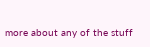more about any of the stuff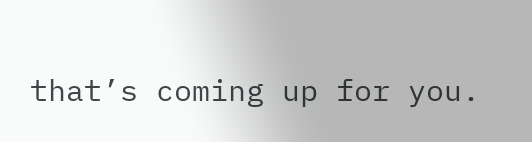that’s coming up for you.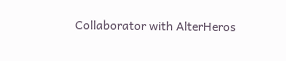Collaborator with AlterHeros